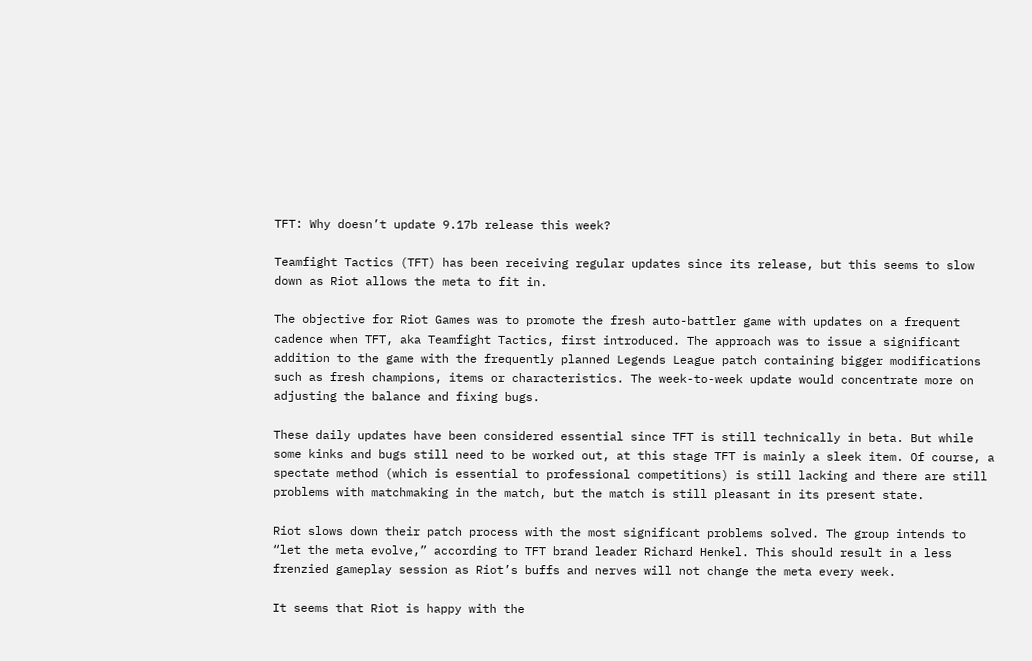TFT: Why doesn’t update 9.17b release this week?

Teamfight Tactics (TFT) has been receiving regular updates since its release, but this seems to slow down as Riot allows the meta to fit in.

The objective for Riot Games was to promote the fresh auto-battler game with updates on a frequent cadence when TFT, aka Teamfight Tactics, first introduced. The approach was to issue a significant addition to the game with the frequently planned Legends League patch containing bigger modifications such as fresh champions, items or characteristics. The week-to-week update would concentrate more on adjusting the balance and fixing bugs.

These daily updates have been considered essential since TFT is still technically in beta. But while some kinks and bugs still need to be worked out, at this stage TFT is mainly a sleek item. Of course, a spectate method (which is essential to professional competitions) is still lacking and there are still problems with matchmaking in the match, but the match is still pleasant in its present state.

Riot slows down their patch process with the most significant problems solved. The group intends to “let the meta evolve,” according to TFT brand leader Richard Henkel. This should result in a less frenzied gameplay session as Riot’s buffs and nerves will not change the meta every week.

It seems that Riot is happy with the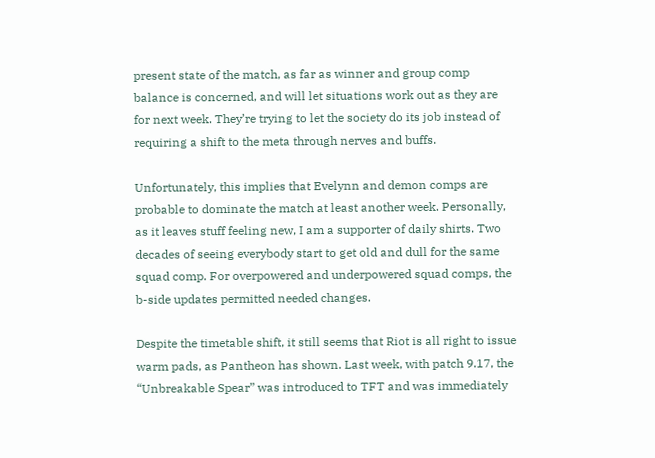present state of the match, as far as winner and group comp balance is concerned, and will let situations work out as they are for next week. They’re trying to let the society do its job instead of requiring a shift to the meta through nerves and buffs.

Unfortunately, this implies that Evelynn and demon comps are probable to dominate the match at least another week. Personally, as it leaves stuff feeling new, I am a supporter of daily shirts. Two decades of seeing everybody start to get old and dull for the same squad comp. For overpowered and underpowered squad comps, the b-side updates permitted needed changes.

Despite the timetable shift, it still seems that Riot is all right to issue warm pads, as Pantheon has shown. Last week, with patch 9.17, the “Unbreakable Spear” was introduced to TFT and was immediately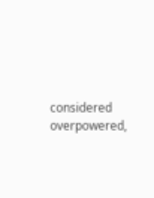considered overpowered,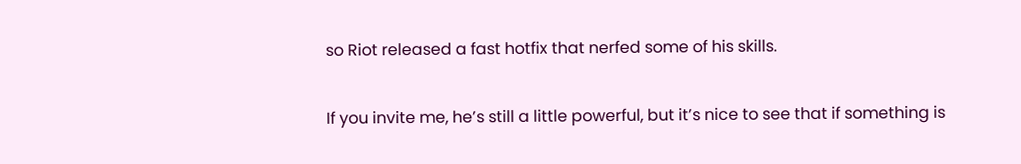so Riot released a fast hotfix that nerfed some of his skills.

If you invite me, he’s still a little powerful, but it’s nice to see that if something is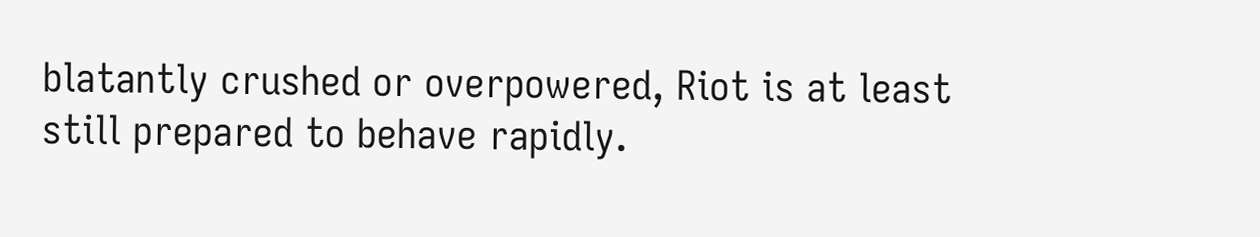blatantly crushed or overpowered, Riot is at least still prepared to behave rapidly.